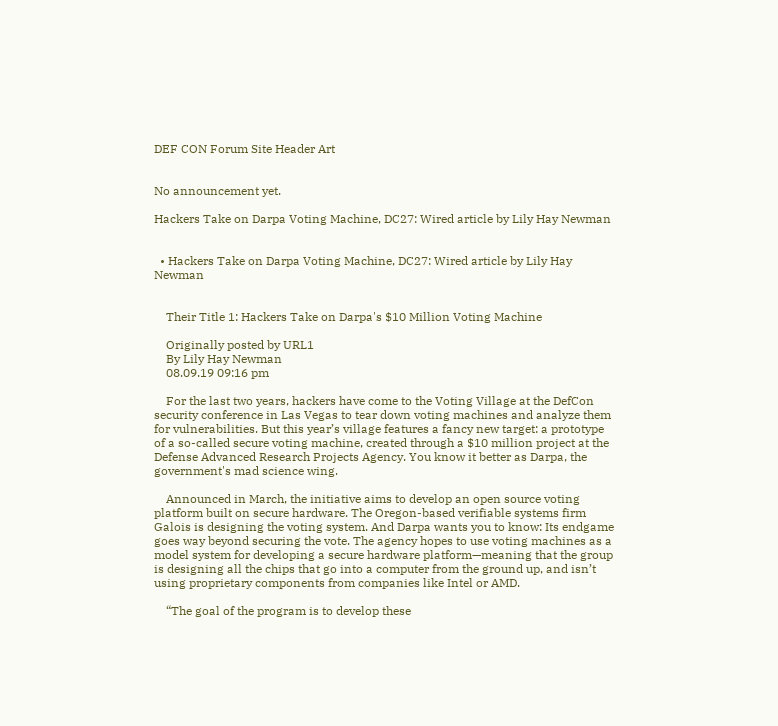DEF CON Forum Site Header Art


No announcement yet.

Hackers Take on Darpa Voting Machine, DC27: Wired article by Lily Hay Newman


  • Hackers Take on Darpa Voting Machine, DC27: Wired article by Lily Hay Newman


    Their Title 1: Hackers Take on Darpa's $10 Million Voting Machine

    Originally posted by URL1
    By Lily Hay Newman
    08.09.19 09:16 pm

    For the last two years, hackers have come to the Voting Village at the DefCon security conference in Las Vegas to tear down voting machines and analyze them for vulnerabilities. But this year’s village features a fancy new target: a prototype of a so-called secure voting machine, created through a $10 million project at the Defense Advanced Research Projects Agency. You know it better as Darpa, the government's mad science wing.

    Announced in March, the initiative aims to develop an open source voting platform built on secure hardware. The Oregon-based verifiable systems firm Galois is designing the voting system. And Darpa wants you to know: Its endgame goes way beyond securing the vote. The agency hopes to use voting machines as a model system for developing a secure hardware platform—meaning that the group is designing all the chips that go into a computer from the ground up, and isn’t using proprietary components from companies like Intel or AMD.

    “The goal of the program is to develop these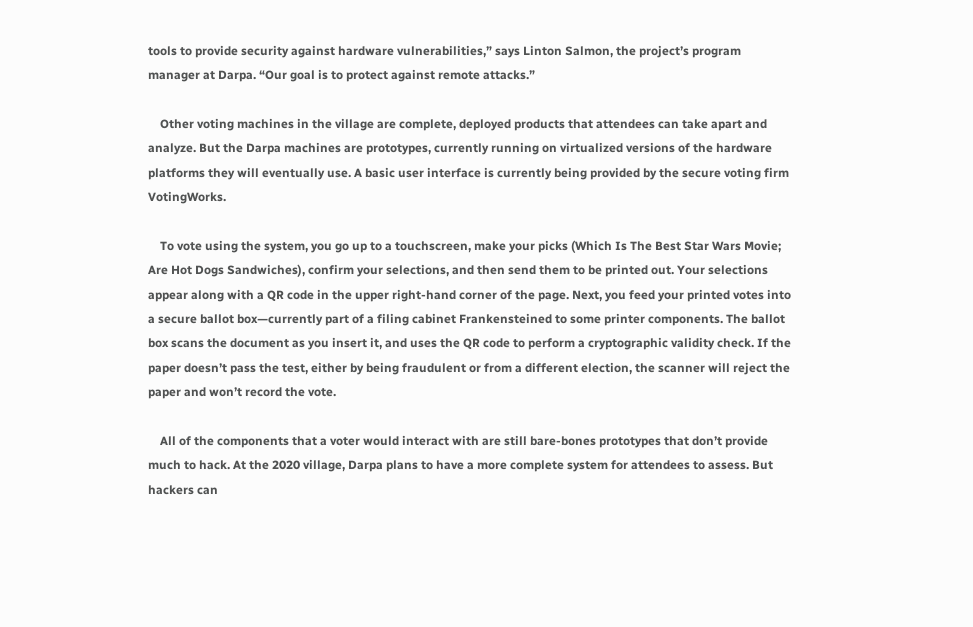tools to provide security against hardware vulnerabilities,” says Linton Salmon, the project’s program manager at Darpa. “Our goal is to protect against remote attacks.”

    Other voting machines in the village are complete, deployed products that attendees can take apart and analyze. But the Darpa machines are prototypes, currently running on virtualized versions of the hardware platforms they will eventually use. A basic user interface is currently being provided by the secure voting firm VotingWorks.

    To vote using the system, you go up to a touchscreen, make your picks (Which Is The Best Star Wars Movie; Are Hot Dogs Sandwiches), confirm your selections, and then send them to be printed out. Your selections appear along with a QR code in the upper right-hand corner of the page. Next, you feed your printed votes into a secure ballot box—currently part of a filing cabinet Frankensteined to some printer components. The ballot box scans the document as you insert it, and uses the QR code to perform a cryptographic validity check. If the paper doesn’t pass the test, either by being fraudulent or from a different election, the scanner will reject the paper and won’t record the vote.

    All of the components that a voter would interact with are still bare-bones prototypes that don’t provide much to hack. At the 2020 village, Darpa plans to have a more complete system for attendees to assess. But hackers can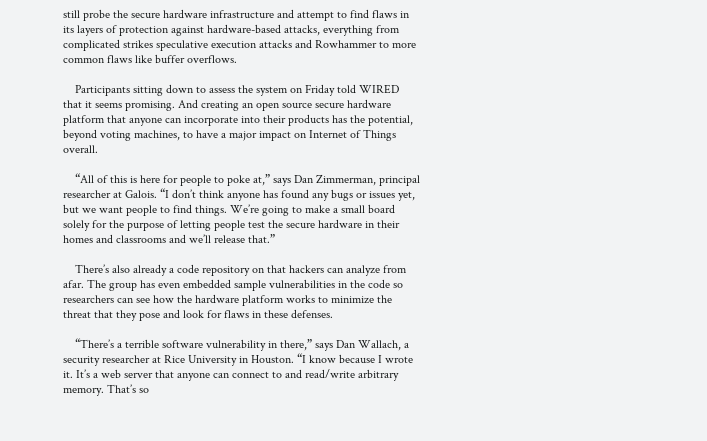still probe the secure hardware infrastructure and attempt to find flaws in its layers of protection against hardware-based attacks, everything from complicated strikes speculative execution attacks and Rowhammer to more common flaws like buffer overflows.

    Participants sitting down to assess the system on Friday told WIRED that it seems promising. And creating an open source secure hardware platform that anyone can incorporate into their products has the potential, beyond voting machines, to have a major impact on Internet of Things overall.

    “All of this is here for people to poke at,” says Dan Zimmerman, principal researcher at Galois. “I don’t think anyone has found any bugs or issues yet, but we want people to find things. We’re going to make a small board solely for the purpose of letting people test the secure hardware in their homes and classrooms and we’ll release that.”

    There’s also already a code repository on that hackers can analyze from afar. The group has even embedded sample vulnerabilities in the code so researchers can see how the hardware platform works to minimize the threat that they pose and look for flaws in these defenses.

    “There’s a terrible software vulnerability in there,” says Dan Wallach, a security researcher at Rice University in Houston. “I know because I wrote it. It’s a web server that anyone can connect to and read/write arbitrary memory. That’s so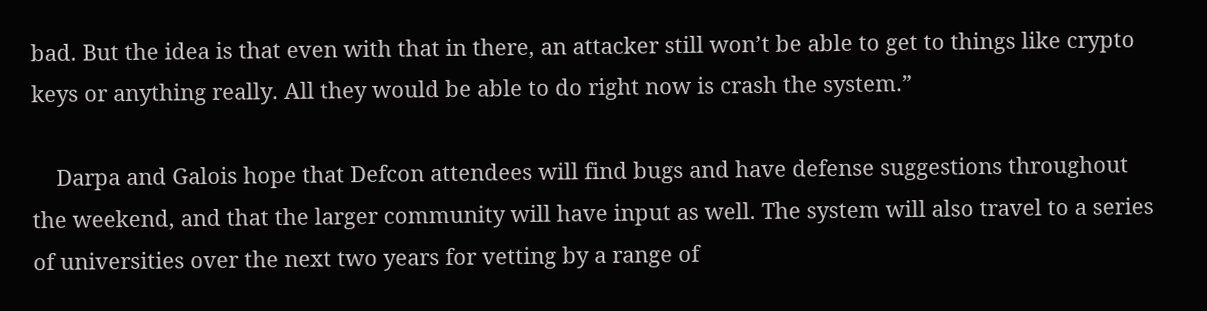bad. But the idea is that even with that in there, an attacker still won’t be able to get to things like crypto keys or anything really. All they would be able to do right now is crash the system.”

    Darpa and Galois hope that Defcon attendees will find bugs and have defense suggestions throughout the weekend, and that the larger community will have input as well. The system will also travel to a series of universities over the next two years for vetting by a range of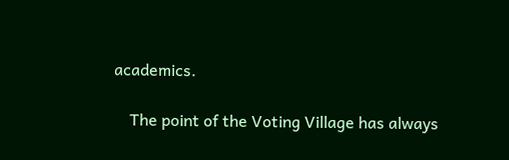academics.

    The point of the Voting Village has always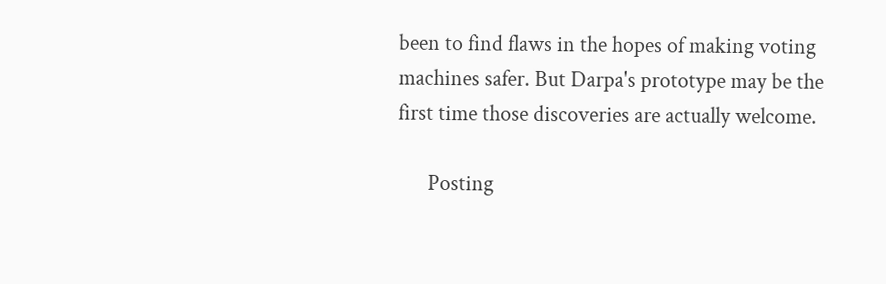been to find flaws in the hopes of making voting machines safer. But Darpa's prototype may be the first time those discoveries are actually welcome.

      Posting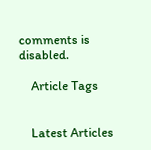comments is disabled.

    Article Tags


    Latest Articles